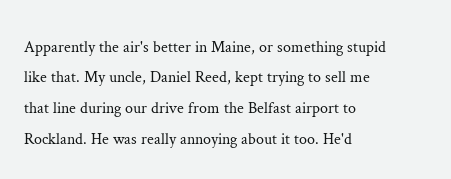Apparently the air's better in Maine, or something stupid like that. My uncle, Daniel Reed, kept trying to sell me that line during our drive from the Belfast airport to Rockland. He was really annoying about it too. He'd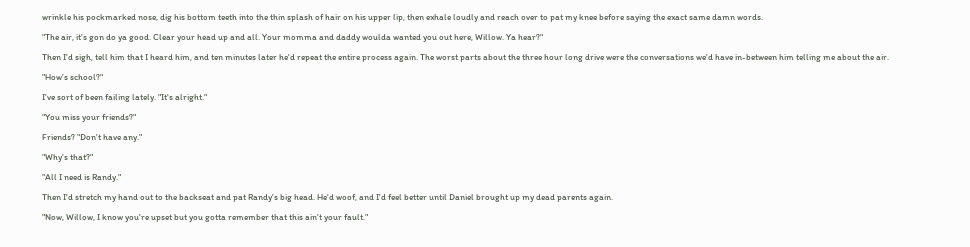wrinkle his pockmarked nose, dig his bottom teeth into the thin splash of hair on his upper lip, then exhale loudly and reach over to pat my knee before saying the exact same damn words.

"The air, it's gon do ya good. Clear your head up and all. Your momma and daddy woulda wanted you out here, Willow. Ya hear?"

Then I'd sigh, tell him that I heard him, and ten minutes later he'd repeat the entire process again. The worst parts about the three hour long drive were the conversations we'd have in-between him telling me about the air.

"How's school?"

I've sort of been failing lately. "It's alright."

"You miss your friends?"

Friends? "Don't have any."

"Why's that?"

"All I need is Randy."

Then I'd stretch my hand out to the backseat and pat Randy's big head. He'd woof, and I'd feel better until Daniel brought up my dead parents again.

"Now, Willow, I know you're upset but you gotta remember that this ain't your fault."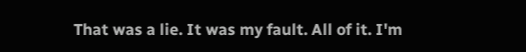That was a lie. It was my fault. All of it. I'm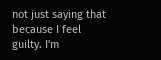not just saying that because I feel guilty. I'm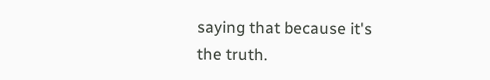saying that because it's the truth.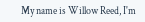My name is Willow Reed, I'm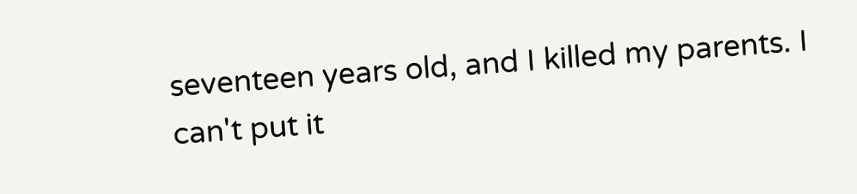seventeen years old, and I killed my parents. I can't put it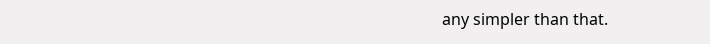any simpler than that.